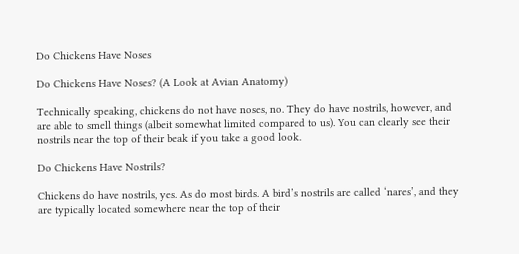Do Chickens Have Noses

Do Chickens Have Noses? (A Look at Avian Anatomy)

Technically speaking, chickens do not have noses, no. They do have nostrils, however, and are able to smell things (albeit somewhat limited compared to us). You can clearly see their nostrils near the top of their beak if you take a good look.

Do Chickens Have Nostrils?

Chickens do have nostrils, yes. As do most birds. A bird’s nostrils are called ‘nares’, and they are typically located somewhere near the top of their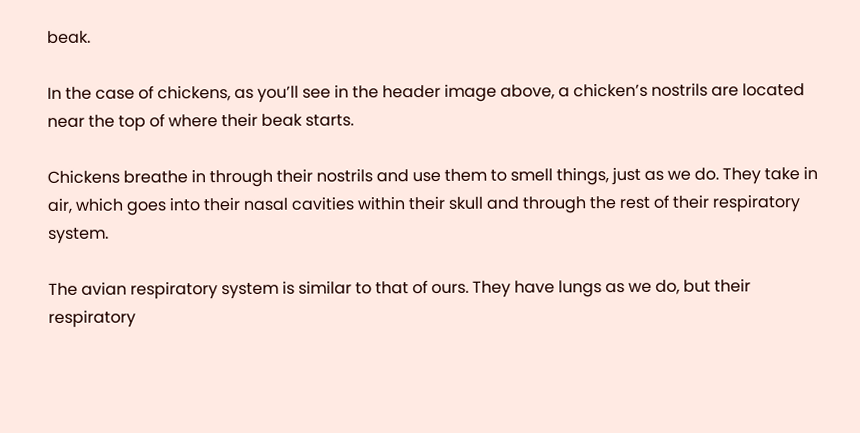beak.

In the case of chickens, as you’ll see in the header image above, a chicken’s nostrils are located near the top of where their beak starts.

Chickens breathe in through their nostrils and use them to smell things, just as we do. They take in air, which goes into their nasal cavities within their skull and through the rest of their respiratory system.

The avian respiratory system is similar to that of ours. They have lungs as we do, but their respiratory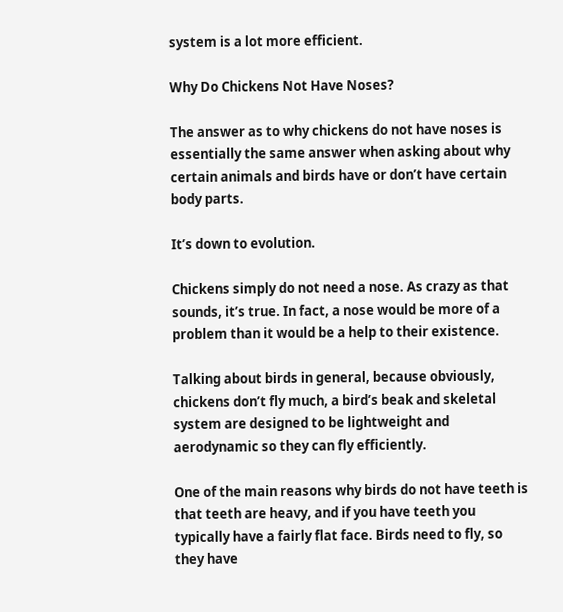system is a lot more efficient.

Why Do Chickens Not Have Noses?

The answer as to why chickens do not have noses is essentially the same answer when asking about why certain animals and birds have or don’t have certain body parts.

It’s down to evolution.

Chickens simply do not need a nose. As crazy as that sounds, it’s true. In fact, a nose would be more of a problem than it would be a help to their existence.

Talking about birds in general, because obviously, chickens don’t fly much, a bird’s beak and skeletal system are designed to be lightweight and aerodynamic so they can fly efficiently.

One of the main reasons why birds do not have teeth is that teeth are heavy, and if you have teeth you typically have a fairly flat face. Birds need to fly, so they have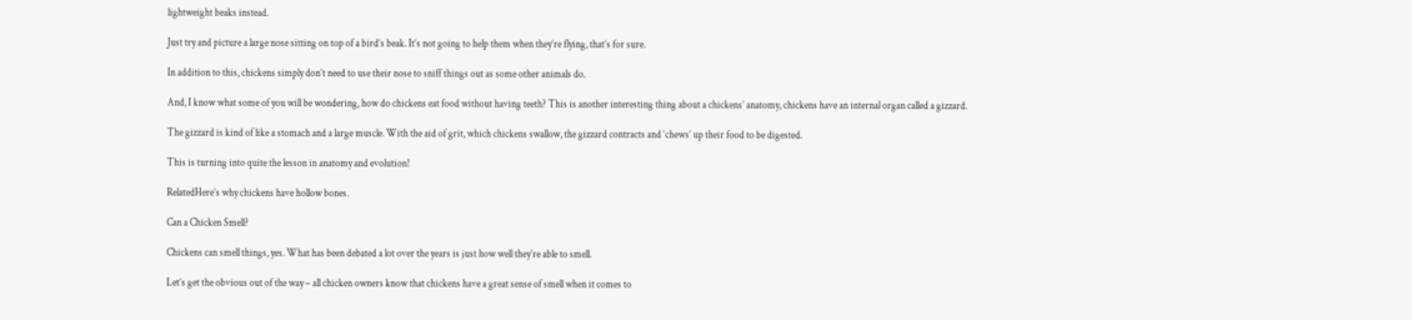lightweight beaks instead.

Just try and picture a large nose sitting on top of a bird’s beak. It’s not going to help them when they’re flying, that’s for sure.

In addition to this, chickens simply don’t need to use their nose to sniff things out as some other animals do.

And, I know what some of you will be wondering, how do chickens eat food without having teeth? This is another interesting thing about a chickens’ anatomy, chickens have an internal organ called a gizzard.

The gizzard is kind of like a stomach and a large muscle. With the aid of grit, which chickens swallow, the gizzard contracts and ‘chews’ up their food to be digested.

This is turning into quite the lesson in anatomy and evolution!

RelatedHere’s why chickens have hollow bones.

Can a Chicken Smell?

Chickens can smell things, yes. What has been debated a lot over the years is just how well they’re able to smell.

Let’s get the obvious out of the way – all chicken owners know that chickens have a great sense of smell when it comes to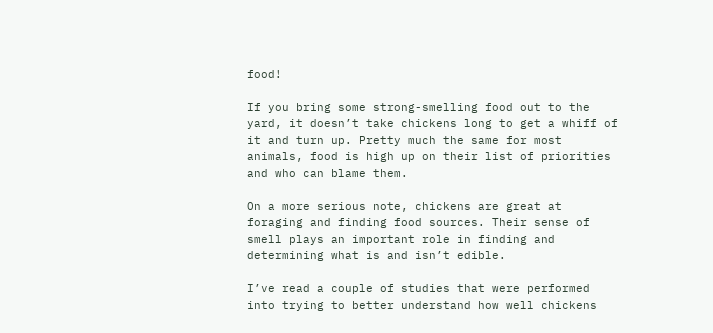food!

If you bring some strong-smelling food out to the yard, it doesn’t take chickens long to get a whiff of it and turn up. Pretty much the same for most animals, food is high up on their list of priorities and who can blame them.

On a more serious note, chickens are great at foraging and finding food sources. Their sense of smell plays an important role in finding and determining what is and isn’t edible.

I’ve read a couple of studies that were performed into trying to better understand how well chickens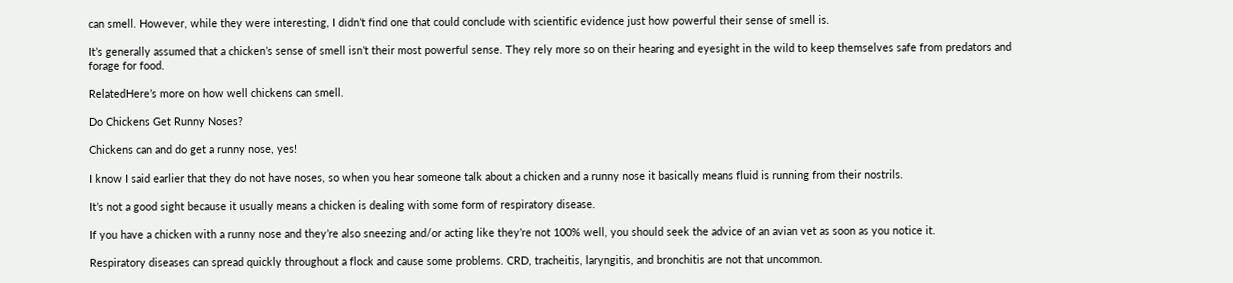can smell. However, while they were interesting, I didn’t find one that could conclude with scientific evidence just how powerful their sense of smell is.

It’s generally assumed that a chicken’s sense of smell isn’t their most powerful sense. They rely more so on their hearing and eyesight in the wild to keep themselves safe from predators and forage for food.

RelatedHere’s more on how well chickens can smell.

Do Chickens Get Runny Noses?

Chickens can and do get a runny nose, yes!

I know I said earlier that they do not have noses, so when you hear someone talk about a chicken and a runny nose it basically means fluid is running from their nostrils.

It’s not a good sight because it usually means a chicken is dealing with some form of respiratory disease.

If you have a chicken with a runny nose and they’re also sneezing and/or acting like they’re not 100% well, you should seek the advice of an avian vet as soon as you notice it.

Respiratory diseases can spread quickly throughout a flock and cause some problems. CRD, tracheitis, laryngitis, and bronchitis are not that uncommon.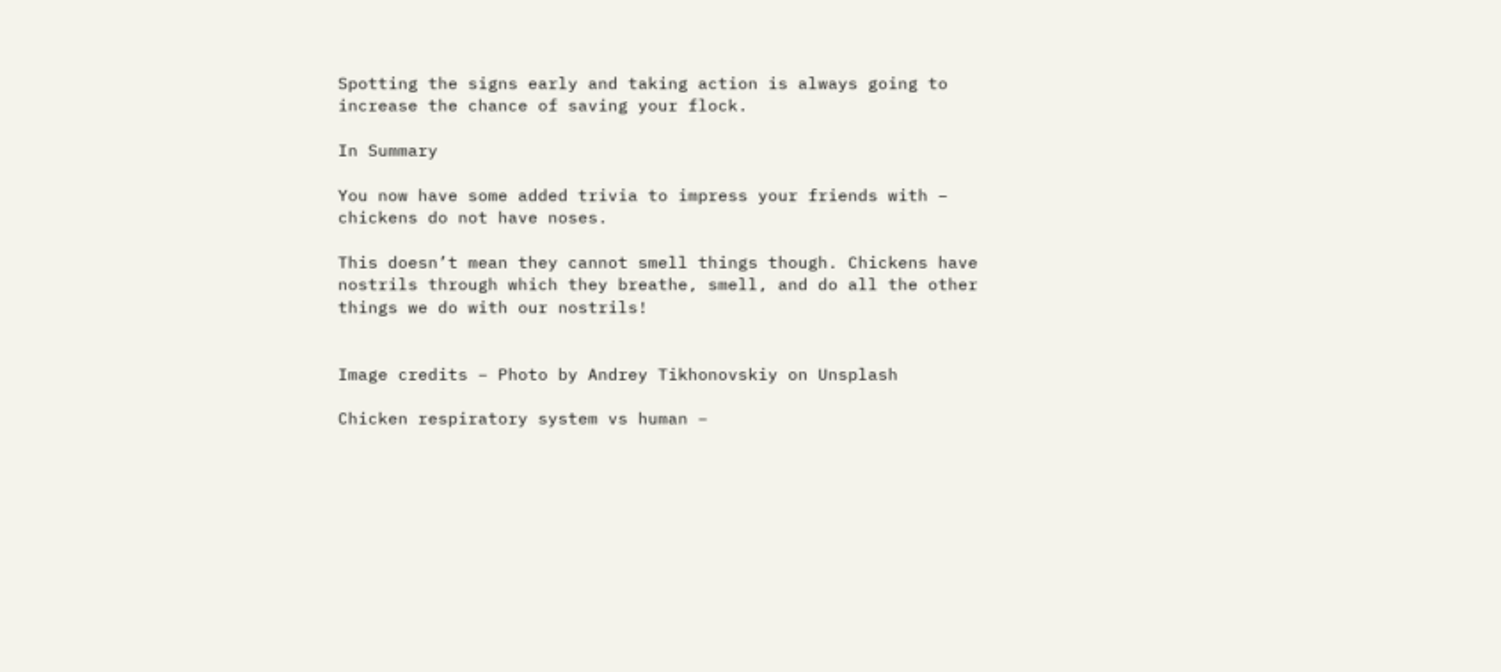Spotting the signs early and taking action is always going to increase the chance of saving your flock.

In Summary

You now have some added trivia to impress your friends with – chickens do not have noses.

This doesn’t mean they cannot smell things though. Chickens have nostrils through which they breathe, smell, and do all the other things we do with our nostrils!


Image credits – Photo by Andrey Tikhonovskiy on Unsplash

Chicken respiratory system vs human –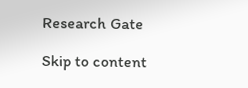Research Gate

Skip to content